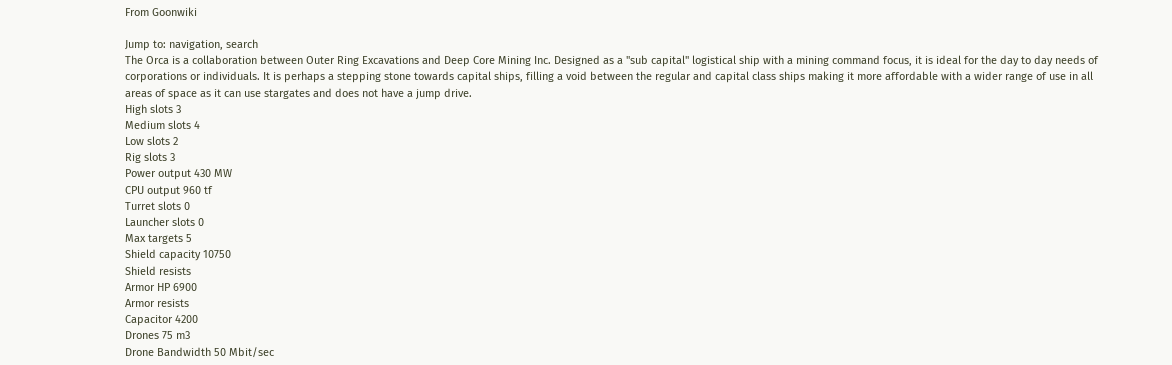From Goonwiki

Jump to: navigation, search
The Orca is a collaboration between Outer Ring Excavations and Deep Core Mining Inc. Designed as a "sub capital" logistical ship with a mining command focus, it is ideal for the day to day needs of corporations or individuals. It is perhaps a stepping stone towards capital ships, filling a void between the regular and capital class ships making it more affordable with a wider range of use in all areas of space as it can use stargates and does not have a jump drive.
High slots 3
Medium slots 4
Low slots 2
Rig slots 3
Power output 430 MW
CPU output 960 tf
Turret slots 0
Launcher slots 0
Max targets 5
Shield capacity 10750
Shield resists
Armor HP 6900
Armor resists
Capacitor 4200
Drones 75 m3
Drone Bandwidth 50 Mbit/sec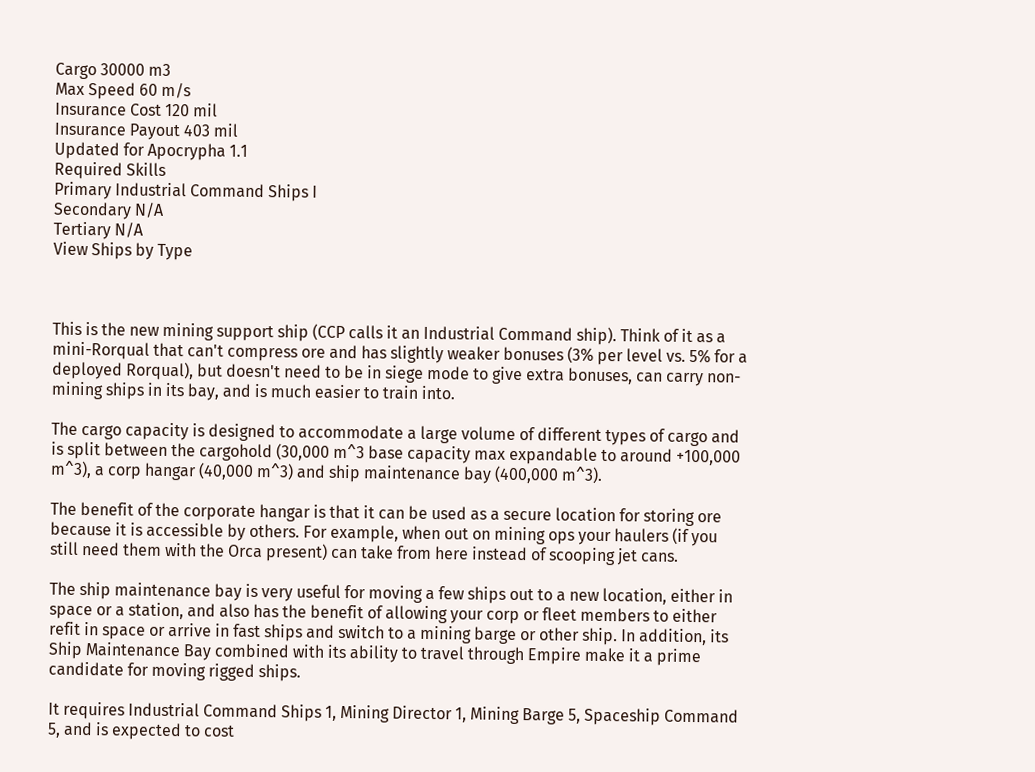Cargo 30000 m3
Max Speed 60 m/s
Insurance Cost 120 mil
Insurance Payout 403 mil
Updated for Apocrypha 1.1
Required Skills
Primary Industrial Command Ships I
Secondary N/A
Tertiary N/A
View Ships by Type



This is the new mining support ship (CCP calls it an Industrial Command ship). Think of it as a mini-Rorqual that can't compress ore and has slightly weaker bonuses (3% per level vs. 5% for a deployed Rorqual), but doesn't need to be in siege mode to give extra bonuses, can carry non-mining ships in its bay, and is much easier to train into.

The cargo capacity is designed to accommodate a large volume of different types of cargo and is split between the cargohold (30,000 m^3 base capacity max expandable to around +100,000 m^3), a corp hangar (40,000 m^3) and ship maintenance bay (400,000 m^3).

The benefit of the corporate hangar is that it can be used as a secure location for storing ore because it is accessible by others. For example, when out on mining ops your haulers (if you still need them with the Orca present) can take from here instead of scooping jet cans.

The ship maintenance bay is very useful for moving a few ships out to a new location, either in space or a station, and also has the benefit of allowing your corp or fleet members to either refit in space or arrive in fast ships and switch to a mining barge or other ship. In addition, its Ship Maintenance Bay combined with its ability to travel through Empire make it a prime candidate for moving rigged ships.

It requires Industrial Command Ships 1, Mining Director 1, Mining Barge 5, Spaceship Command 5, and is expected to cost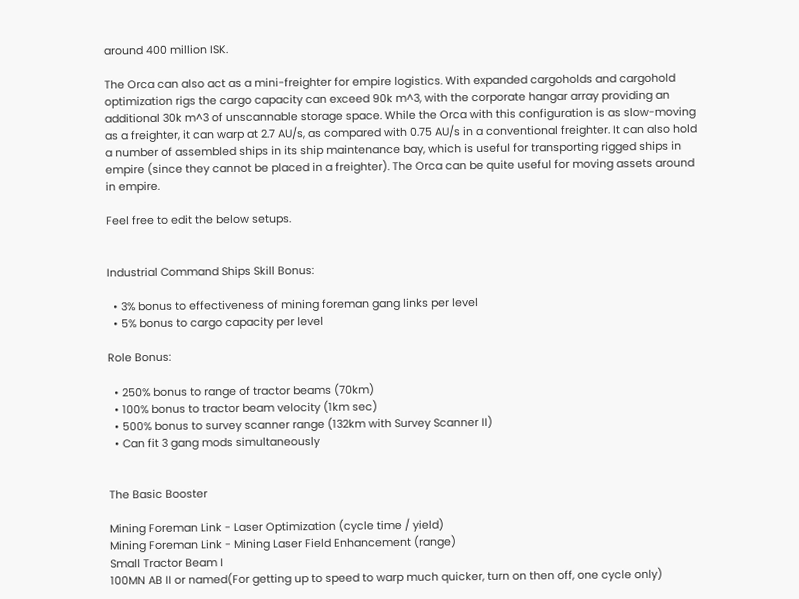around 400 million ISK.

The Orca can also act as a mini-freighter for empire logistics. With expanded cargoholds and cargohold optimization rigs the cargo capacity can exceed 90k m^3, with the corporate hangar array providing an additional 30k m^3 of unscannable storage space. While the Orca with this configuration is as slow-moving as a freighter, it can warp at 2.7 AU/s, as compared with 0.75 AU/s in a conventional freighter. It can also hold a number of assembled ships in its ship maintenance bay, which is useful for transporting rigged ships in empire (since they cannot be placed in a freighter). The Orca can be quite useful for moving assets around in empire.

Feel free to edit the below setups.


Industrial Command Ships Skill Bonus:

  • 3% bonus to effectiveness of mining foreman gang links per level
  • 5% bonus to cargo capacity per level

Role Bonus:

  • 250% bonus to range of tractor beams (70km)
  • 100% bonus to tractor beam velocity (1km sec)
  • 500% bonus to survey scanner range (132km with Survey Scanner II)
  • Can fit 3 gang mods simultaneously


The Basic Booster

Mining Foreman Link - Laser Optimization (cycle time / yield)
Mining Foreman Link - Mining Laser Field Enhancement (range)
Small Tractor Beam I
100MN AB II or named(For getting up to speed to warp much quicker, turn on then off, one cycle only)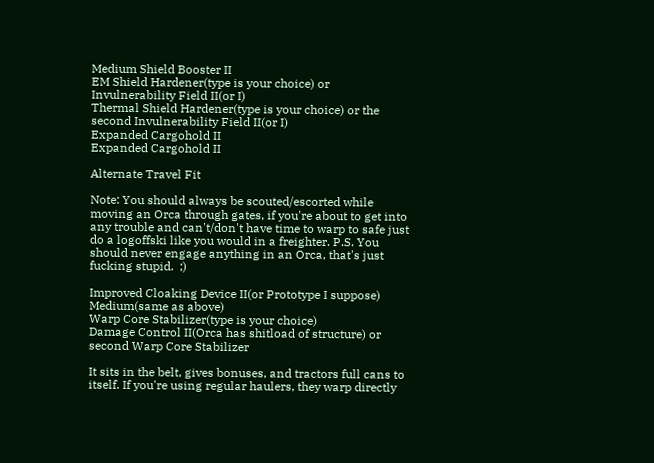Medium Shield Booster II
EM Shield Hardener(type is your choice) or Invulnerability Field II(or I)
Thermal Shield Hardener(type is your choice) or the second Invulnerability Field II(or I)
Expanded Cargohold II
Expanded Cargohold II

Alternate Travel Fit

Note: You should always be scouted/escorted while moving an Orca through gates, if you're about to get into any trouble and can't/don't have time to warp to safe just do a logoffski like you would in a freighter. P.S. You should never engage anything in an Orca, that's just fucking stupid.  ;)

Improved Cloaking Device II(or Prototype I suppose)
Medium(same as above)
Warp Core Stabilizer(type is your choice)
Damage Control II(Orca has shitload of structure) or second Warp Core Stabilizer

It sits in the belt, gives bonuses, and tractors full cans to itself. If you're using regular haulers, they warp directly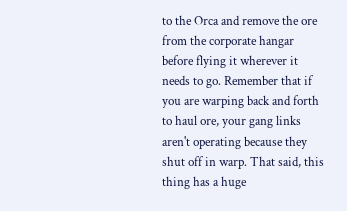to the Orca and remove the ore from the corporate hangar before flying it wherever it needs to go. Remember that if you are warping back and forth to haul ore, your gang links aren't operating because they shut off in warp. That said, this thing has a huge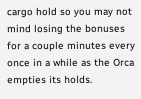cargo hold so you may not mind losing the bonuses for a couple minutes every once in a while as the Orca empties its holds.